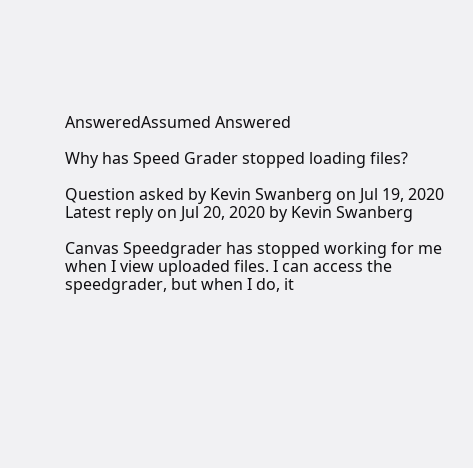AnsweredAssumed Answered

Why has Speed Grader stopped loading files?

Question asked by Kevin Swanberg on Jul 19, 2020
Latest reply on Jul 20, 2020 by Kevin Swanberg

Canvas Speedgrader has stopped working for me when I view uploaded files. I can access the speedgrader, but when I do, it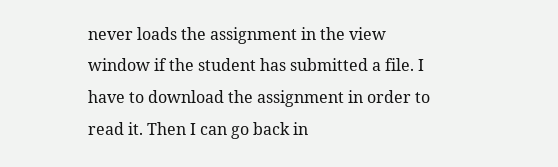never loads the assignment in the view window if the student has submitted a file. I have to download the assignment in order to read it. Then I can go back in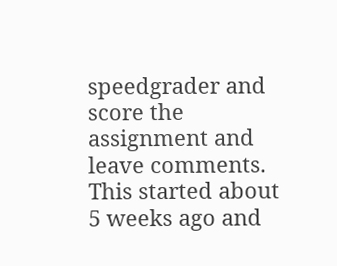speedgrader and score the assignment and leave comments. This started about 5 weeks ago and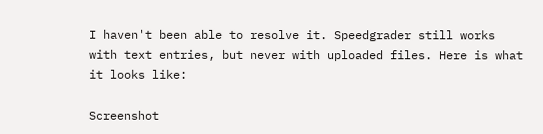I haven't been able to resolve it. Speedgrader still works with text entries, but never with uploaded files. Here is what it looks like:

Screenshot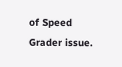of Speed Grader issue.